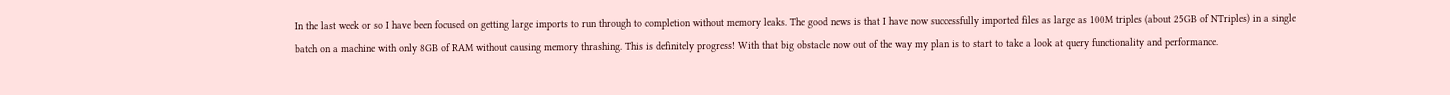In the last week or so I have been focused on getting large imports to run through to completion without memory leaks. The good news is that I have now successfully imported files as large as 100M triples (about 25GB of NTriples) in a single batch on a machine with only 8GB of RAM without causing memory thrashing. This is definitely progress! With that big obstacle now out of the way my plan is to start to take a look at query functionality and performance.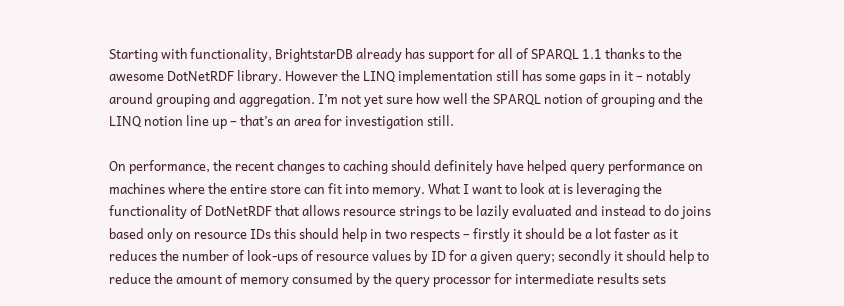Starting with functionality, BrightstarDB already has support for all of SPARQL 1.1 thanks to the awesome DotNetRDF library. However the LINQ implementation still has some gaps in it – notably around grouping and aggregation. I’m not yet sure how well the SPARQL notion of grouping and the LINQ notion line up – that’s an area for investigation still.

On performance, the recent changes to caching should definitely have helped query performance on machines where the entire store can fit into memory. What I want to look at is leveraging the functionality of DotNetRDF that allows resource strings to be lazily evaluated and instead to do joins based only on resource IDs this should help in two respects – firstly it should be a lot faster as it reduces the number of look-ups of resource values by ID for a given query; secondly it should help to reduce the amount of memory consumed by the query processor for intermediate results sets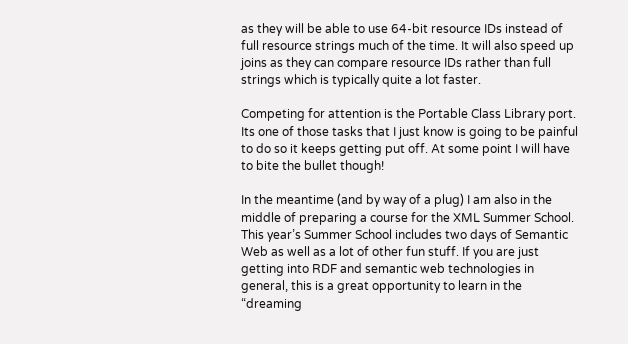as they will be able to use 64-bit resource IDs instead of full resource strings much of the time. It will also speed up joins as they can compare resource IDs rather than full strings which is typically quite a lot faster.

Competing for attention is the Portable Class Library port. Its one of those tasks that I just know is going to be painful to do so it keeps getting put off. At some point I will have to bite the bullet though!

In the meantime (and by way of a plug) I am also in the middle of preparing a course for the XML Summer School. This year’s Summer School includes two days of Semantic Web as well as a lot of other fun stuff. If you are just getting into RDF and semantic web technologies in general, this is a great opportunity to learn in the “dreaming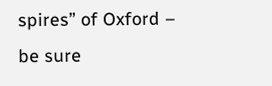spires” of Oxford – be sure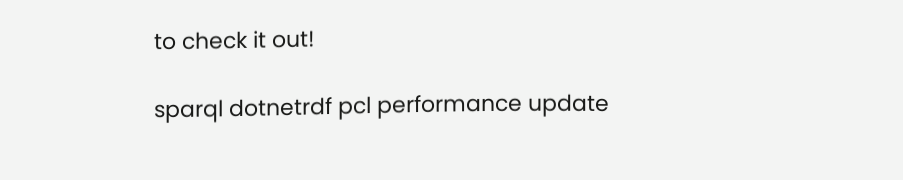to check it out!

sparql dotnetrdf pcl performance update